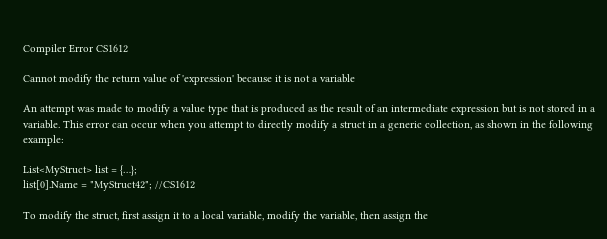Compiler Error CS1612

Cannot modify the return value of 'expression' because it is not a variable

An attempt was made to modify a value type that is produced as the result of an intermediate expression but is not stored in a variable. This error can occur when you attempt to directly modify a struct in a generic collection, as shown in the following example:

List<MyStruct> list = {…};
list[0].Name = "MyStruct42"; //CS1612

To modify the struct, first assign it to a local variable, modify the variable, then assign the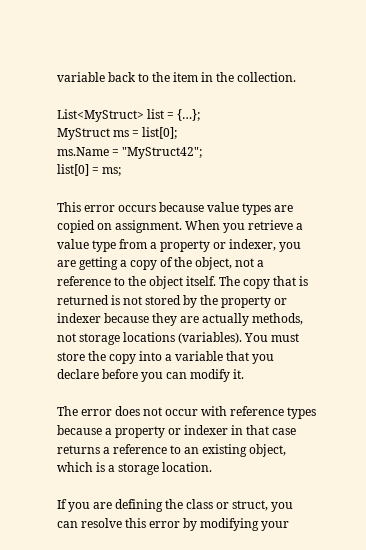variable back to the item in the collection.

List<MyStruct> list = {…};
MyStruct ms = list[0];
ms.Name = "MyStruct42";
list[0] = ms;

This error occurs because value types are copied on assignment. When you retrieve a value type from a property or indexer, you are getting a copy of the object, not a reference to the object itself. The copy that is returned is not stored by the property or indexer because they are actually methods, not storage locations (variables). You must store the copy into a variable that you declare before you can modify it.

The error does not occur with reference types because a property or indexer in that case returns a reference to an existing object, which is a storage location.

If you are defining the class or struct, you can resolve this error by modifying your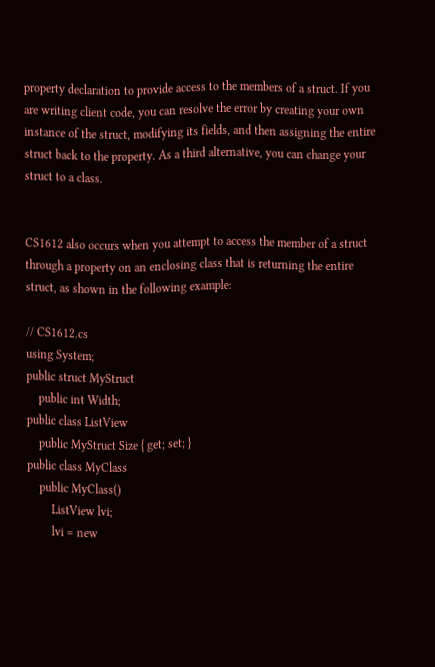property declaration to provide access to the members of a struct. If you are writing client code, you can resolve the error by creating your own instance of the struct, modifying its fields, and then assigning the entire struct back to the property. As a third alternative, you can change your struct to a class.


CS1612 also occurs when you attempt to access the member of a struct through a property on an enclosing class that is returning the entire struct, as shown in the following example:

// CS1612.cs
using System;
public struct MyStruct
    public int Width;
public class ListView
    public MyStruct Size { get; set; }
public class MyClass
    public MyClass()
        ListView lvi;
        lvi = new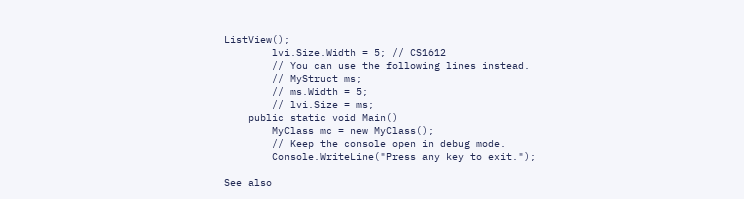ListView();
        lvi.Size.Width = 5; // CS1612
        // You can use the following lines instead.
        // MyStruct ms;
        // ms.Width = 5;
        // lvi.Size = ms;
    public static void Main()
        MyClass mc = new MyClass();
        // Keep the console open in debug mode.
        Console.WriteLine("Press any key to exit.");

See also